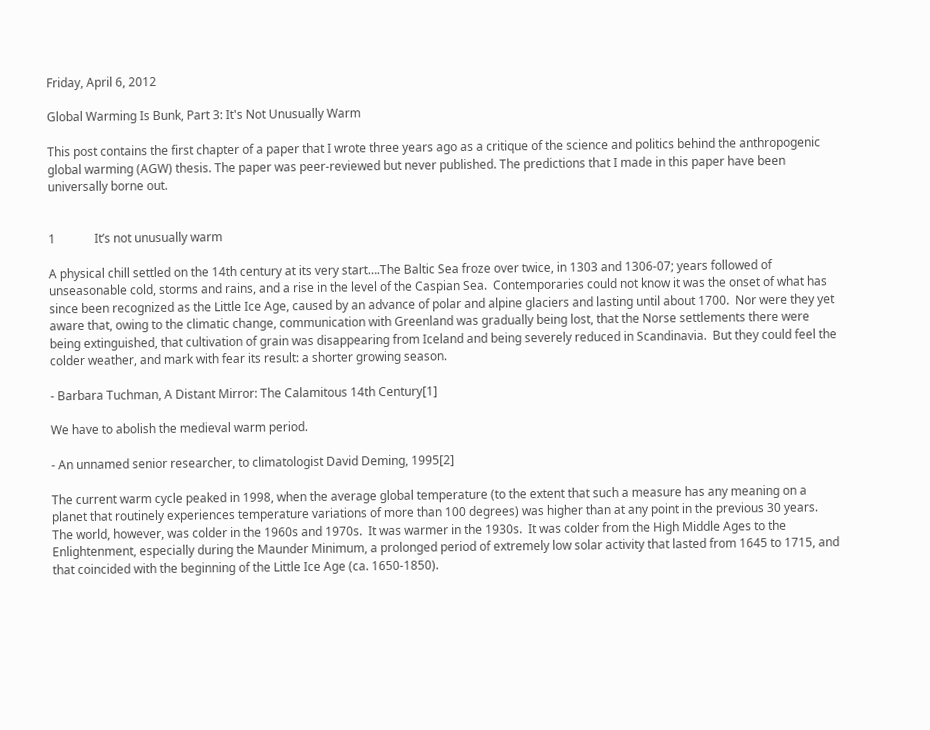Friday, April 6, 2012

Global Warming Is Bunk, Part 3: It's Not Unusually Warm

This post contains the first chapter of a paper that I wrote three years ago as a critique of the science and politics behind the anthropogenic global warming (AGW) thesis. The paper was peer-reviewed but never published. The predictions that I made in this paper have been universally borne out.


1             It’s not unusually warm

A physical chill settled on the 14th century at its very start….The Baltic Sea froze over twice, in 1303 and 1306-07; years followed of unseasonable cold, storms and rains, and a rise in the level of the Caspian Sea.  Contemporaries could not know it was the onset of what has since been recognized as the Little Ice Age, caused by an advance of polar and alpine glaciers and lasting until about 1700.  Nor were they yet aware that, owing to the climatic change, communication with Greenland was gradually being lost, that the Norse settlements there were being extinguished, that cultivation of grain was disappearing from Iceland and being severely reduced in Scandinavia.  But they could feel the colder weather, and mark with fear its result: a shorter growing season.

- Barbara Tuchman, A Distant Mirror: The Calamitous 14th Century[1]

We have to abolish the medieval warm period.

- An unnamed senior researcher, to climatologist David Deming, 1995[2]

The current warm cycle peaked in 1998, when the average global temperature (to the extent that such a measure has any meaning on a planet that routinely experiences temperature variations of more than 100 degrees) was higher than at any point in the previous 30 years.  The world, however, was colder in the 1960s and 1970s.  It was warmer in the 1930s.  It was colder from the High Middle Ages to the Enlightenment, especially during the Maunder Minimum, a prolonged period of extremely low solar activity that lasted from 1645 to 1715, and that coincided with the beginning of the Little Ice Age (ca. 1650-1850).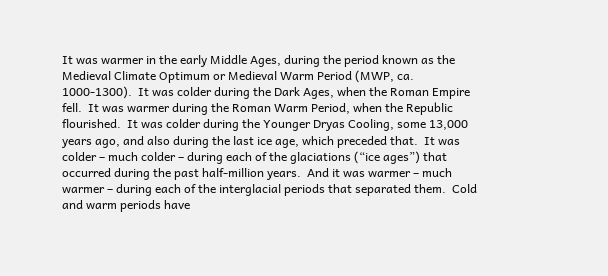It was warmer in the early Middle Ages, during the period known as the Medieval Climate Optimum or Medieval Warm Period (MWP, ca. 1000-1300).  It was colder during the Dark Ages, when the Roman Empire fell.  It was warmer during the Roman Warm Period, when the Republic flourished.  It was colder during the Younger Dryas Cooling, some 13,000 years ago, and also during the last ice age, which preceded that.  It was colder – much colder – during each of the glaciations (“ice ages”) that occurred during the past half-million years.  And it was warmer – much warmer – during each of the interglacial periods that separated them.  Cold and warm periods have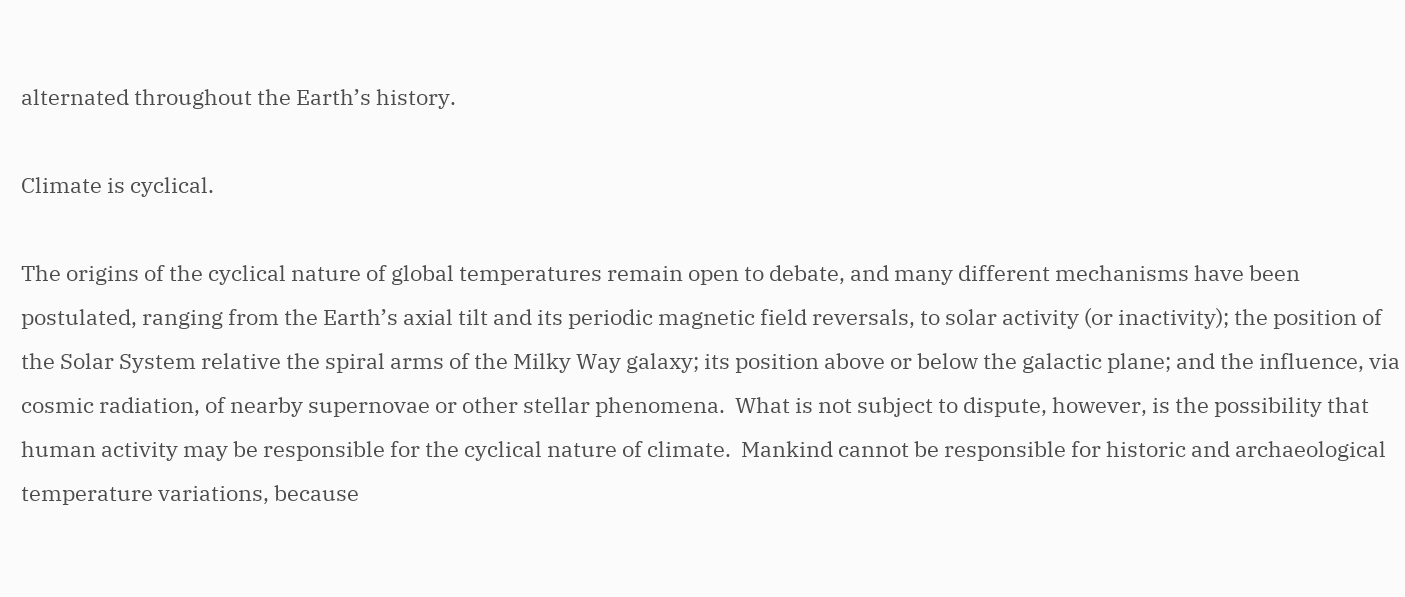alternated throughout the Earth’s history.

Climate is cyclical.

The origins of the cyclical nature of global temperatures remain open to debate, and many different mechanisms have been postulated, ranging from the Earth’s axial tilt and its periodic magnetic field reversals, to solar activity (or inactivity); the position of the Solar System relative the spiral arms of the Milky Way galaxy; its position above or below the galactic plane; and the influence, via cosmic radiation, of nearby supernovae or other stellar phenomena.  What is not subject to dispute, however, is the possibility that human activity may be responsible for the cyclical nature of climate.  Mankind cannot be responsible for historic and archaeological temperature variations, because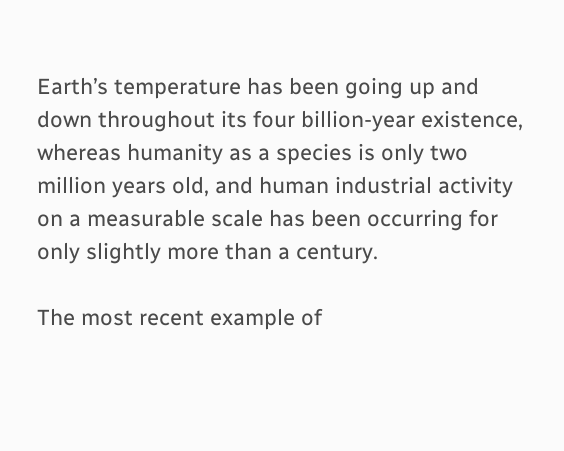Earth’s temperature has been going up and down throughout its four billion-year existence, whereas humanity as a species is only two million years old, and human industrial activity on a measurable scale has been occurring for only slightly more than a century.

The most recent example of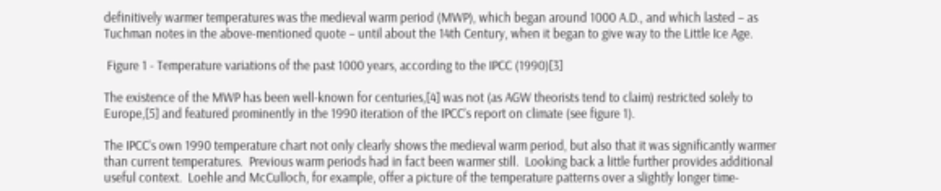definitively warmer temperatures was the medieval warm period (MWP), which began around 1000 A.D., and which lasted – as Tuchman notes in the above-mentioned quote – until about the 14th Century, when it began to give way to the Little Ice Age.

 Figure 1 - Temperature variations of the past 1000 years, according to the IPCC (1990)[3]

The existence of the MWP has been well-known for centuries,[4] was not (as AGW theorists tend to claim) restricted solely to Europe,[5] and featured prominently in the 1990 iteration of the IPCC’s report on climate (see figure 1).

The IPCC’s own 1990 temperature chart not only clearly shows the medieval warm period, but also that it was significantly warmer than current temperatures.  Previous warm periods had in fact been warmer still.  Looking back a little further provides additional useful context.  Loehle and McCulloch, for example, offer a picture of the temperature patterns over a slightly longer time-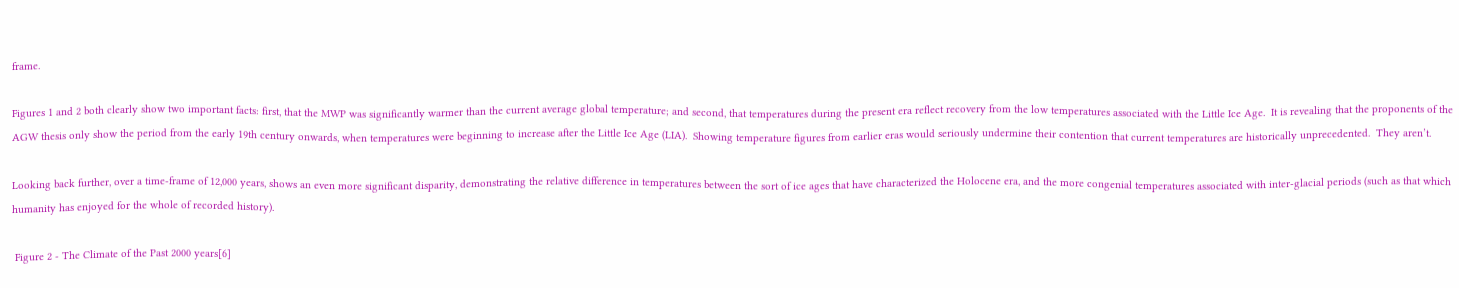frame.

Figures 1 and 2 both clearly show two important facts: first, that the MWP was significantly warmer than the current average global temperature; and second, that temperatures during the present era reflect recovery from the low temperatures associated with the Little Ice Age.  It is revealing that the proponents of the AGW thesis only show the period from the early 19th century onwards, when temperatures were beginning to increase after the Little Ice Age (LIA).  Showing temperature figures from earlier eras would seriously undermine their contention that current temperatures are historically unprecedented.  They aren’t.

Looking back further, over a time-frame of 12,000 years, shows an even more significant disparity, demonstrating the relative difference in temperatures between the sort of ice ages that have characterized the Holocene era, and the more congenial temperatures associated with inter-glacial periods (such as that which humanity has enjoyed for the whole of recorded history).

 Figure 2 - The Climate of the Past 2000 years[6]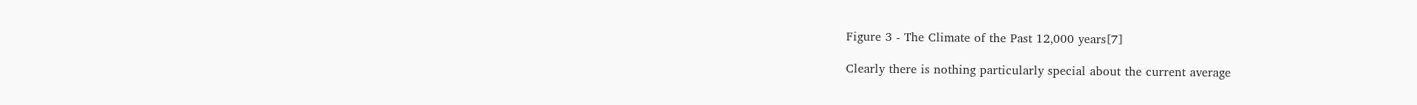Figure 3 - The Climate of the Past 12,000 years[7]

Clearly there is nothing particularly special about the current average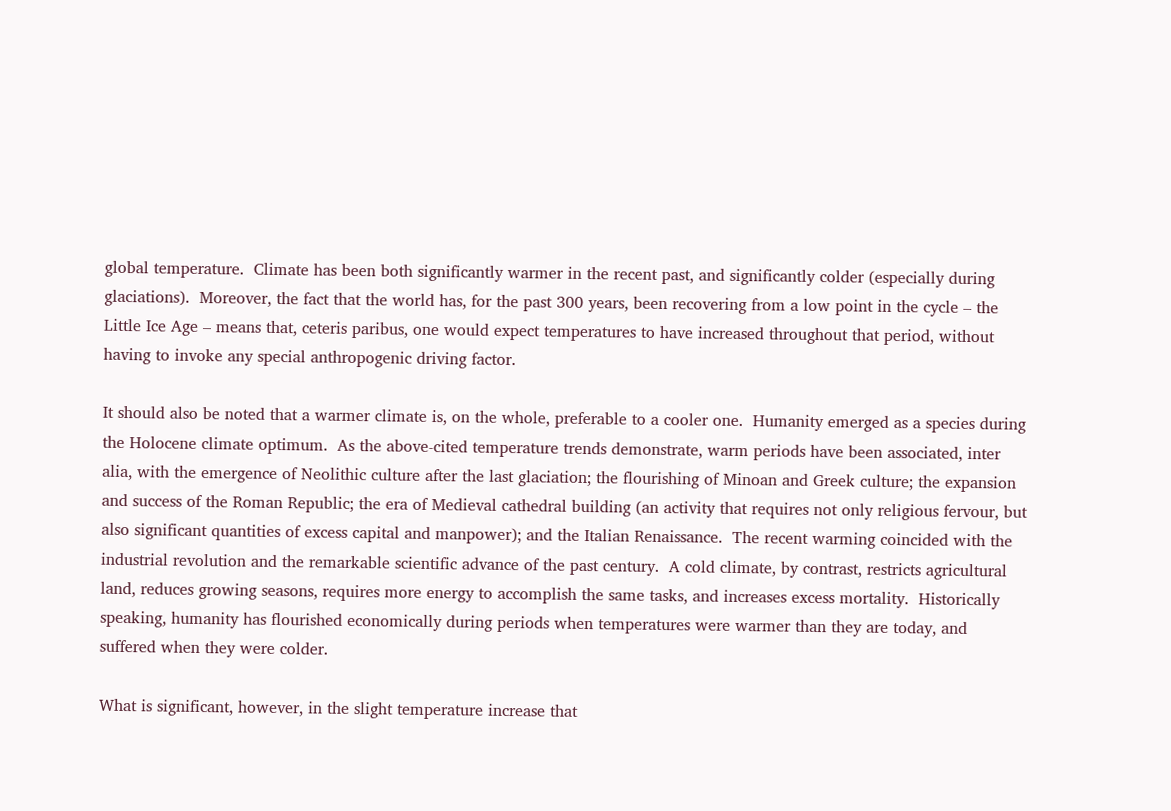global temperature.  Climate has been both significantly warmer in the recent past, and significantly colder (especially during glaciations).  Moreover, the fact that the world has, for the past 300 years, been recovering from a low point in the cycle – the Little Ice Age – means that, ceteris paribus, one would expect temperatures to have increased throughout that period, without having to invoke any special anthropogenic driving factor.

It should also be noted that a warmer climate is, on the whole, preferable to a cooler one.  Humanity emerged as a species during the Holocene climate optimum.  As the above-cited temperature trends demonstrate, warm periods have been associated, inter alia, with the emergence of Neolithic culture after the last glaciation; the flourishing of Minoan and Greek culture; the expansion and success of the Roman Republic; the era of Medieval cathedral building (an activity that requires not only religious fervour, but also significant quantities of excess capital and manpower); and the Italian Renaissance.  The recent warming coincided with the industrial revolution and the remarkable scientific advance of the past century.  A cold climate, by contrast, restricts agricultural land, reduces growing seasons, requires more energy to accomplish the same tasks, and increases excess mortality.  Historically speaking, humanity has flourished economically during periods when temperatures were warmer than they are today, and suffered when they were colder.

What is significant, however, in the slight temperature increase that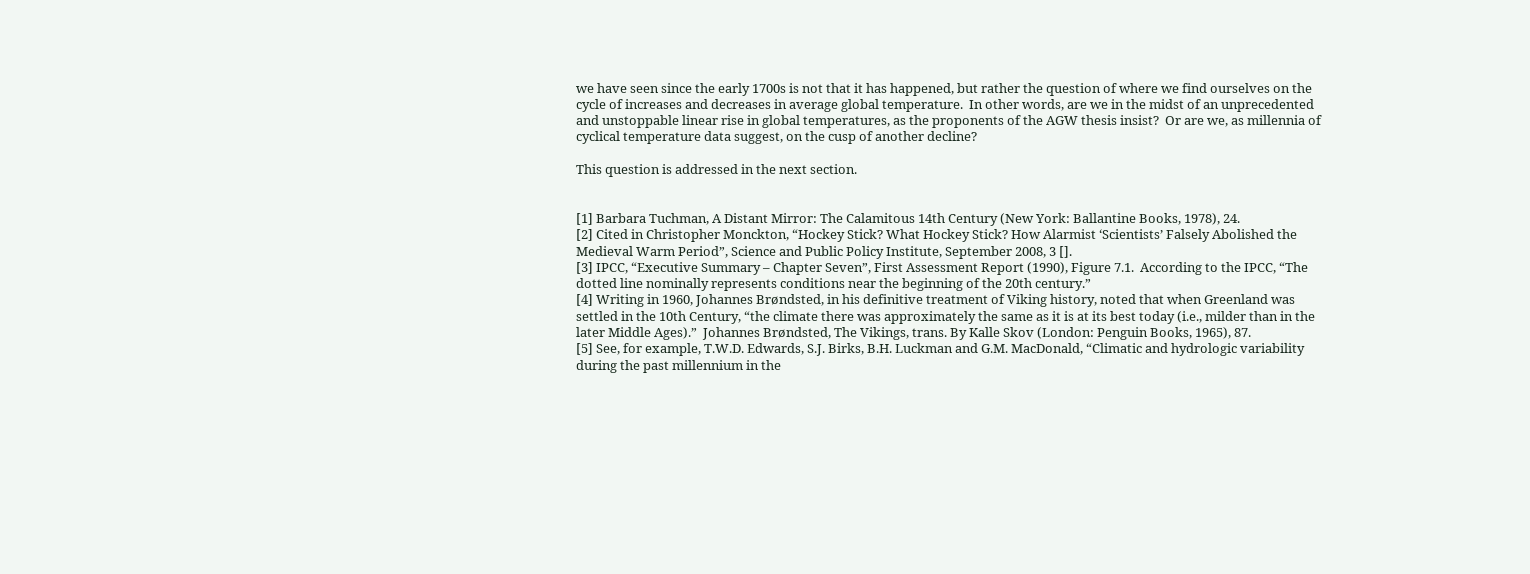we have seen since the early 1700s is not that it has happened, but rather the question of where we find ourselves on the cycle of increases and decreases in average global temperature.  In other words, are we in the midst of an unprecedented and unstoppable linear rise in global temperatures, as the proponents of the AGW thesis insist?  Or are we, as millennia of cyclical temperature data suggest, on the cusp of another decline?

This question is addressed in the next section.


[1] Barbara Tuchman, A Distant Mirror: The Calamitous 14th Century (New York: Ballantine Books, 1978), 24.
[2] Cited in Christopher Monckton, “Hockey Stick? What Hockey Stick? How Alarmist ‘Scientists’ Falsely Abolished the Medieval Warm Period”, Science and Public Policy Institute, September 2008, 3 [].
[3] IPCC, “Executive Summary – Chapter Seven”, First Assessment Report (1990), Figure 7.1.  According to the IPCC, “The dotted line nominally represents conditions near the beginning of the 20th century.”
[4] Writing in 1960, Johannes Brøndsted, in his definitive treatment of Viking history, noted that when Greenland was settled in the 10th Century, “the climate there was approximately the same as it is at its best today (i.e., milder than in the later Middle Ages).”  Johannes Brøndsted, The Vikings, trans. By Kalle Skov (London: Penguin Books, 1965), 87.
[5] See, for example, T.W.D. Edwards, S.J. Birks, B.H. Luckman and G.M. MacDonald, “Climatic and hydrologic variability during the past millennium in the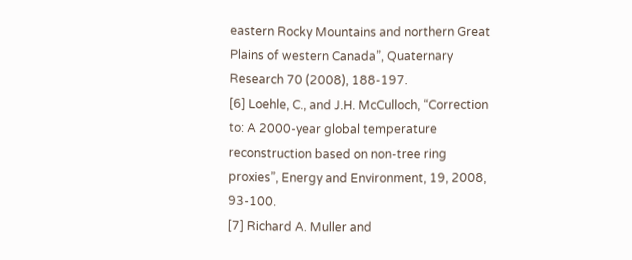eastern Rocky Mountains and northern Great Plains of western Canada”, Quaternary Research 70 (2008), 188-197.
[6] Loehle, C., and J.H. McCulloch, “Correction to: A 2000-year global temperature reconstruction based on non-tree ring proxies”, Energy and Environment, 19, 2008, 93-100.
[7] Richard A. Muller and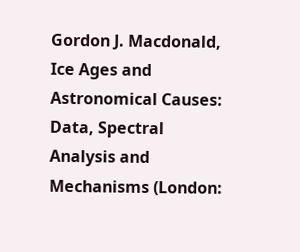Gordon J. Macdonald, Ice Ages and Astronomical Causes: Data, Spectral Analysis and Mechanisms (London: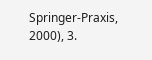Springer-Praxis, 2000), 3.